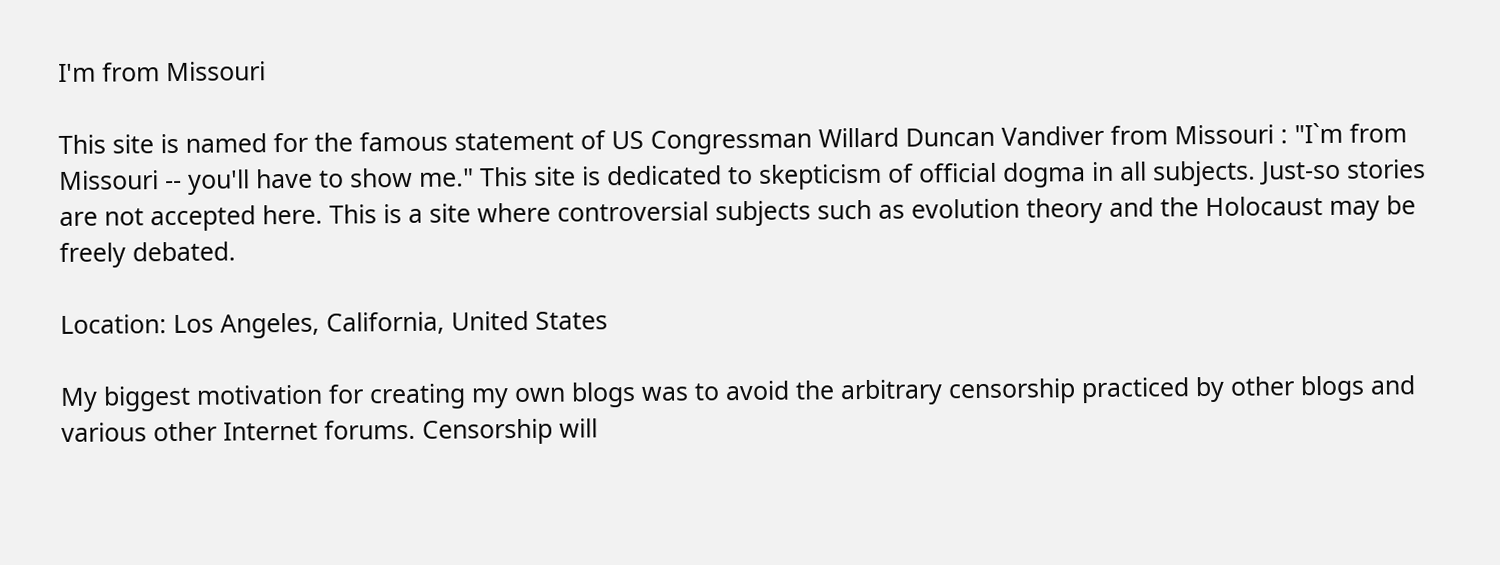I'm from Missouri

This site is named for the famous statement of US Congressman Willard Duncan Vandiver from Missouri : "I`m from Missouri -- you'll have to show me." This site is dedicated to skepticism of official dogma in all subjects. Just-so stories are not accepted here. This is a site where controversial subjects such as evolution theory and the Holocaust may be freely debated.

Location: Los Angeles, California, United States

My biggest motivation for creating my own blogs was to avoid the arbitrary censorship practiced by other blogs and various other Internet forums. Censorship will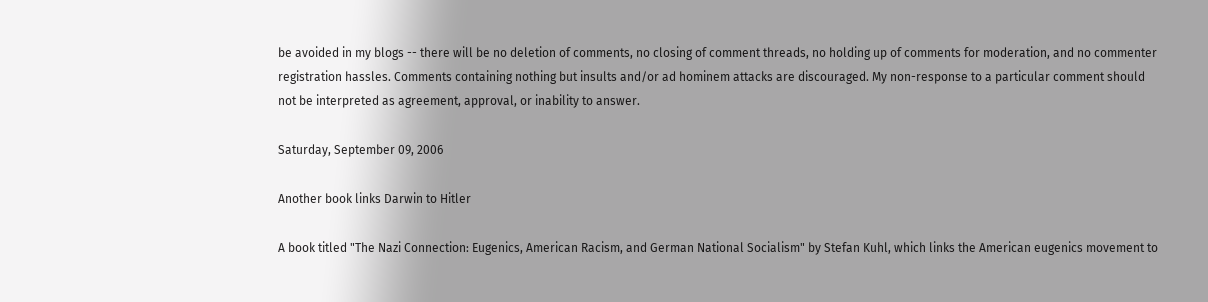be avoided in my blogs -- there will be no deletion of comments, no closing of comment threads, no holding up of comments for moderation, and no commenter registration hassles. Comments containing nothing but insults and/or ad hominem attacks are discouraged. My non-response to a particular comment should not be interpreted as agreement, approval, or inability to answer.

Saturday, September 09, 2006

Another book links Darwin to Hitler

A book titled "The Nazi Connection: Eugenics, American Racism, and German National Socialism" by Stefan Kuhl, which links the American eugenics movement to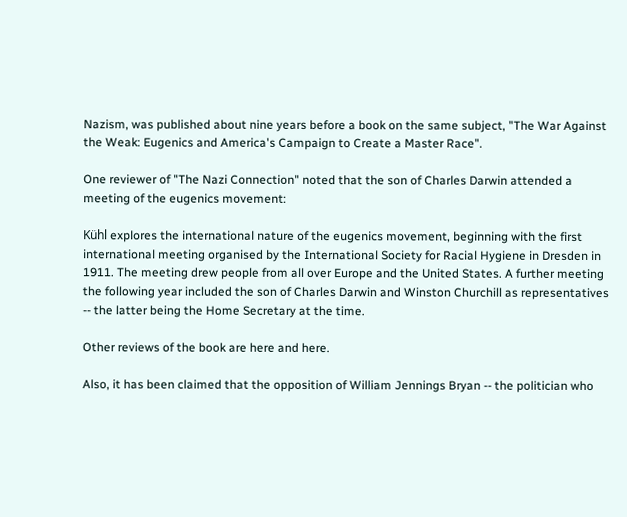Nazism, was published about nine years before a book on the same subject, "The War Against the Weak: Eugenics and America's Campaign to Create a Master Race".

One reviewer of "The Nazi Connection" noted that the son of Charles Darwin attended a meeting of the eugenics movement:

Kühl explores the international nature of the eugenics movement, beginning with the first international meeting organised by the International Society for Racial Hygiene in Dresden in 1911. The meeting drew people from all over Europe and the United States. A further meeting the following year included the son of Charles Darwin and Winston Churchill as representatives -- the latter being the Home Secretary at the time.

Other reviews of the book are here and here.

Also, it has been claimed that the opposition of William Jennings Bryan -- the politician who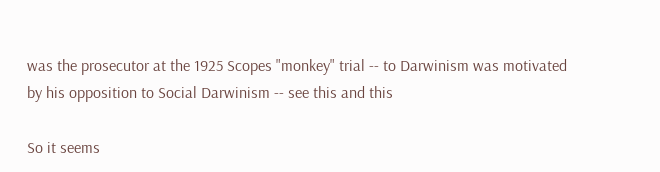was the prosecutor at the 1925 Scopes "monkey" trial -- to Darwinism was motivated by his opposition to Social Darwinism -- see this and this

So it seems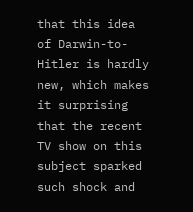that this idea of Darwin-to-Hitler is hardly new, which makes it surprising that the recent TV show on this subject sparked such shock and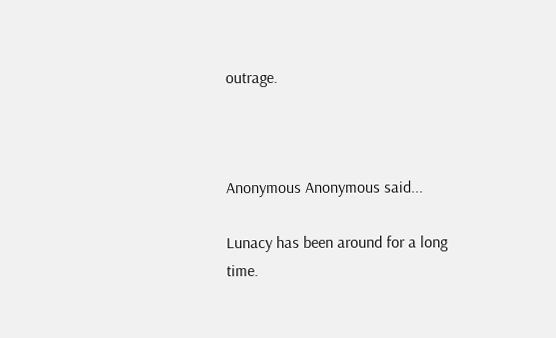outrage.



Anonymous Anonymous said...

Lunacy has been around for a long time.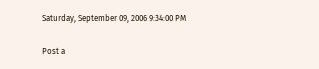Saturday, September 09, 2006 9:34:00 PM

Post a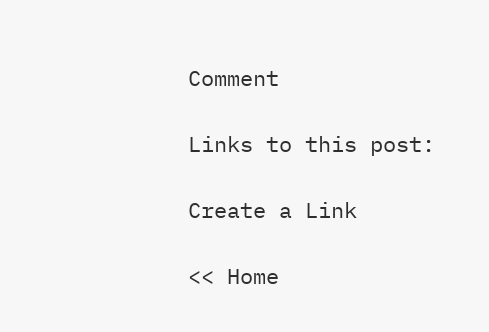Comment

Links to this post:

Create a Link

<< Home